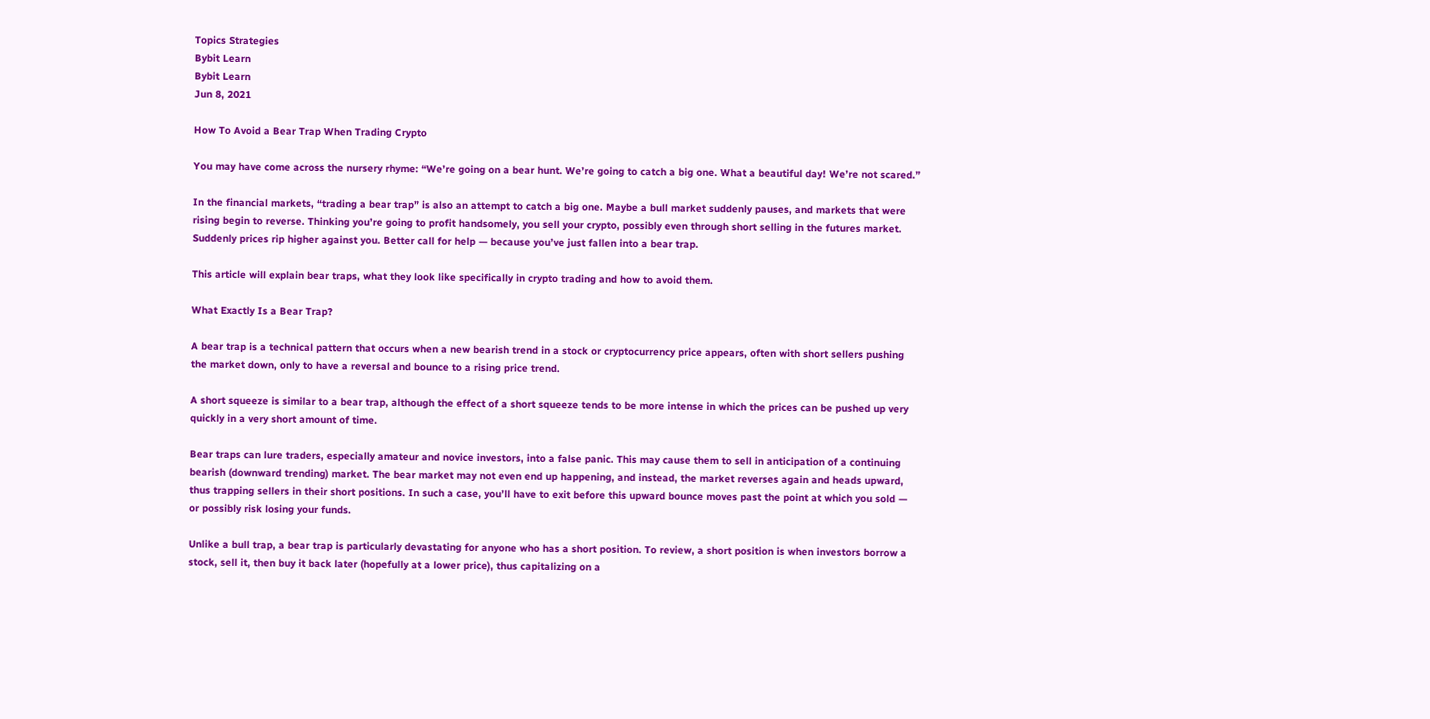Topics Strategies
Bybit Learn
Bybit Learn
Jun 8, 2021

How To Avoid a Bear Trap When Trading Crypto

You may have come across the nursery rhyme: “We’re going on a bear hunt. We’re going to catch a big one. What a beautiful day! We’re not scared.”

In the financial markets, “trading a bear trap” is also an attempt to catch a big one. Maybe a bull market suddenly pauses, and markets that were rising begin to reverse. Thinking you’re going to profit handsomely, you sell your crypto, possibly even through short selling in the futures market. Suddenly prices rip higher against you. Better call for help — because you’ve just fallen into a bear trap.

This article will explain bear traps, what they look like specifically in crypto trading and how to avoid them.

What Exactly Is a Bear Trap?

A bear trap is a technical pattern that occurs when a new bearish trend in a stock or cryptocurrency price appears, often with short sellers pushing the market down, only to have a reversal and bounce to a rising price trend.

A short squeeze is similar to a bear trap, although the effect of a short squeeze tends to be more intense in which the prices can be pushed up very quickly in a very short amount of time.

Bear traps can lure traders, especially amateur and novice investors, into a false panic. This may cause them to sell in anticipation of a continuing bearish (downward trending) market. The bear market may not even end up happening, and instead, the market reverses again and heads upward, thus trapping sellers in their short positions. In such a case, you’ll have to exit before this upward bounce moves past the point at which you sold — or possibly risk losing your funds.

Unlike a bull trap, a bear trap is particularly devastating for anyone who has a short position. To review, a short position is when investors borrow a stock, sell it, then buy it back later (hopefully at a lower price), thus capitalizing on a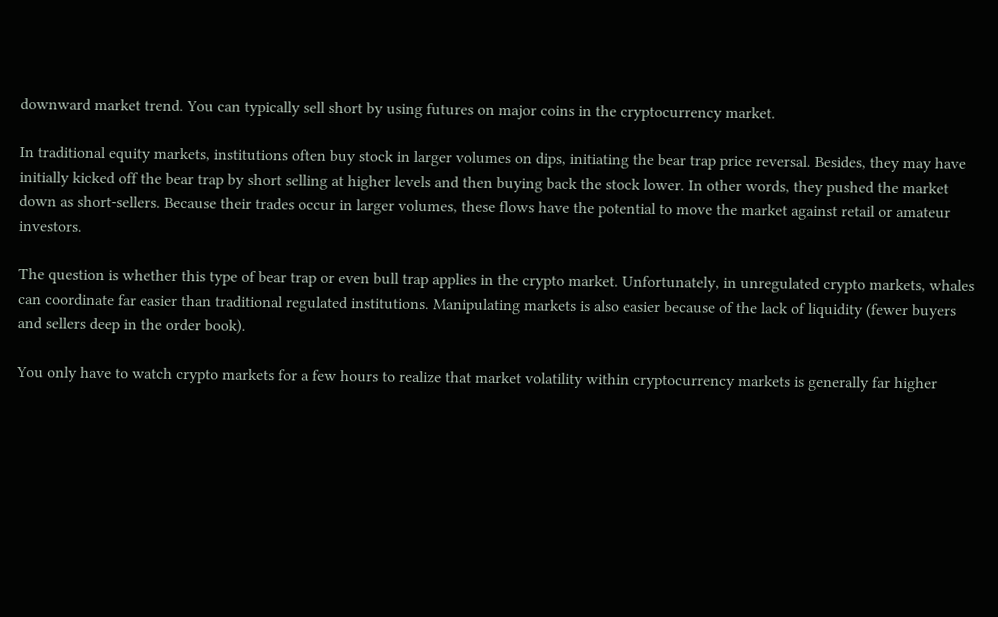downward market trend. You can typically sell short by using futures on major coins in the cryptocurrency market.

In traditional equity markets, institutions often buy stock in larger volumes on dips, initiating the bear trap price reversal. Besides, they may have initially kicked off the bear trap by short selling at higher levels and then buying back the stock lower. In other words, they pushed the market down as short-sellers. Because their trades occur in larger volumes, these flows have the potential to move the market against retail or amateur investors.

The question is whether this type of bear trap or even bull trap applies in the crypto market. Unfortunately, in unregulated crypto markets, whales can coordinate far easier than traditional regulated institutions. Manipulating markets is also easier because of the lack of liquidity (fewer buyers and sellers deep in the order book).

You only have to watch crypto markets for a few hours to realize that market volatility within cryptocurrency markets is generally far higher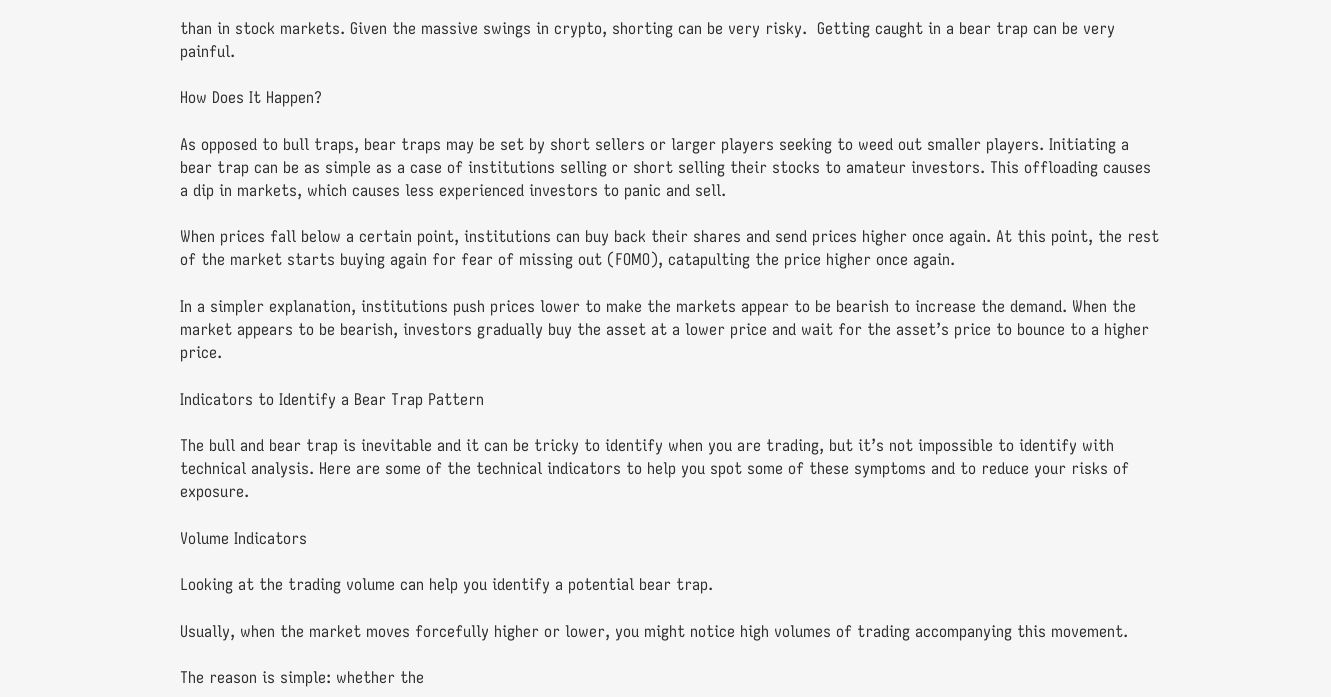than in stock markets. Given the massive swings in crypto, shorting can be very risky.  Getting caught in a bear trap can be very painful.

How Does It Happen?

As opposed to bull traps, bear traps may be set by short sellers or larger players seeking to weed out smaller players. Initiating a bear trap can be as simple as a case of institutions selling or short selling their stocks to amateur investors. This offloading causes a dip in markets, which causes less experienced investors to panic and sell.

When prices fall below a certain point, institutions can buy back their shares and send prices higher once again. At this point, the rest of the market starts buying again for fear of missing out (FOMO), catapulting the price higher once again.

In a simpler explanation, institutions push prices lower to make the markets appear to be bearish to increase the demand. When the market appears to be bearish, investors gradually buy the asset at a lower price and wait for the asset’s price to bounce to a higher price.

Indicators to Identify a Bear Trap Pattern

The bull and bear trap is inevitable and it can be tricky to identify when you are trading, but it’s not impossible to identify with technical analysis. Here are some of the technical indicators to help you spot some of these symptoms and to reduce your risks of exposure.

Volume Indicators

Looking at the trading volume can help you identify a potential bear trap.

Usually, when the market moves forcefully higher or lower, you might notice high volumes of trading accompanying this movement.

The reason is simple: whether the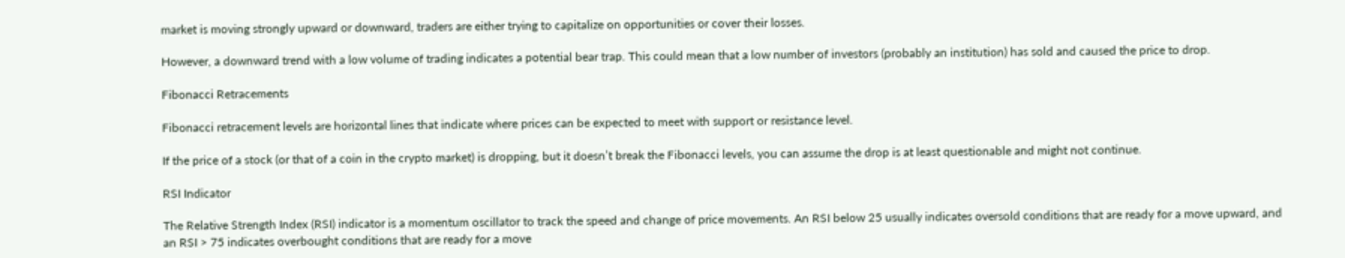market is moving strongly upward or downward, traders are either trying to capitalize on opportunities or cover their losses.

However, a downward trend with a low volume of trading indicates a potential bear trap. This could mean that a low number of investors (probably an institution) has sold and caused the price to drop.

Fibonacci Retracements

Fibonacci retracement levels are horizontal lines that indicate where prices can be expected to meet with support or resistance level.

If the price of a stock (or that of a coin in the crypto market) is dropping, but it doesn’t break the Fibonacci levels, you can assume the drop is at least questionable and might not continue.

RSI Indicator

The Relative Strength Index (RSI) indicator is a momentum oscillator to track the speed and change of price movements. An RSI below 25 usually indicates oversold conditions that are ready for a move upward, and an RSI > 75 indicates overbought conditions that are ready for a move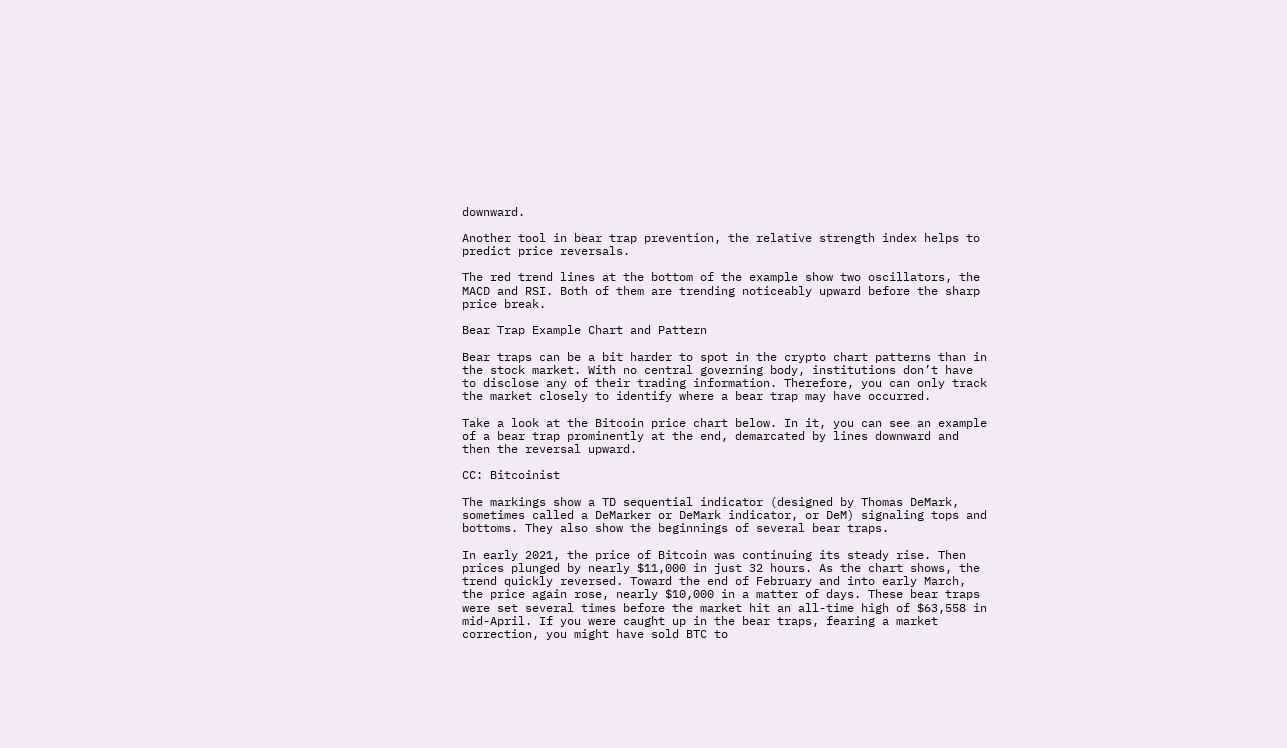downward.

Another tool in bear trap prevention, the relative strength index helps to predict price reversals.

The red trend lines at the bottom of the example show two oscillators, the MACD and RSI. Both of them are trending noticeably upward before the sharp price break.

Bear Trap Example Chart and Pattern

Bear traps can be a bit harder to spot in the crypto chart patterns than in the stock market. With no central governing body, institutions don’t have to disclose any of their trading information. Therefore, you can only track the market closely to identify where a bear trap may have occurred.

Take a look at the Bitcoin price chart below. In it, you can see an example of a bear trap prominently at the end, demarcated by lines downward and then the reversal upward.

CC: Bitcoinist

The markings show a TD sequential indicator (designed by Thomas DeMark, sometimes called a DeMarker or DeMark indicator, or DeM) signaling tops and bottoms. They also show the beginnings of several bear traps.

In early 2021, the price of Bitcoin was continuing its steady rise. Then prices plunged by nearly $11,000 in just 32 hours. As the chart shows, the trend quickly reversed. Toward the end of February and into early March, the price again rose, nearly $10,000 in a matter of days. These bear traps were set several times before the market hit an all-time high of $63,558 in mid-April. If you were caught up in the bear traps, fearing a market correction, you might have sold BTC to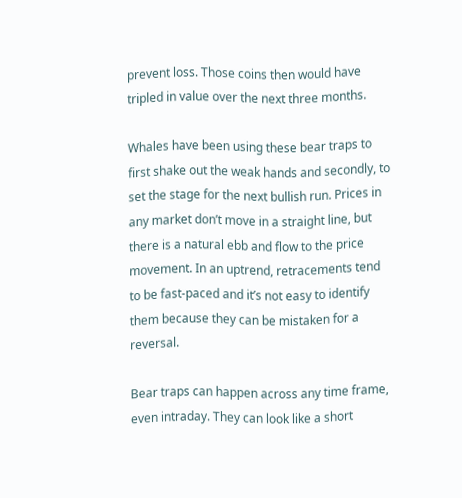prevent loss. Those coins then would have tripled in value over the next three months.

Whales have been using these bear traps to first shake out the weak hands and secondly, to set the stage for the next bullish run. Prices in any market don’t move in a straight line, but there is a natural ebb and flow to the price movement. In an uptrend, retracements tend to be fast-paced and it’s not easy to identify them because they can be mistaken for a reversal.

Bear traps can happen across any time frame, even intraday. They can look like a short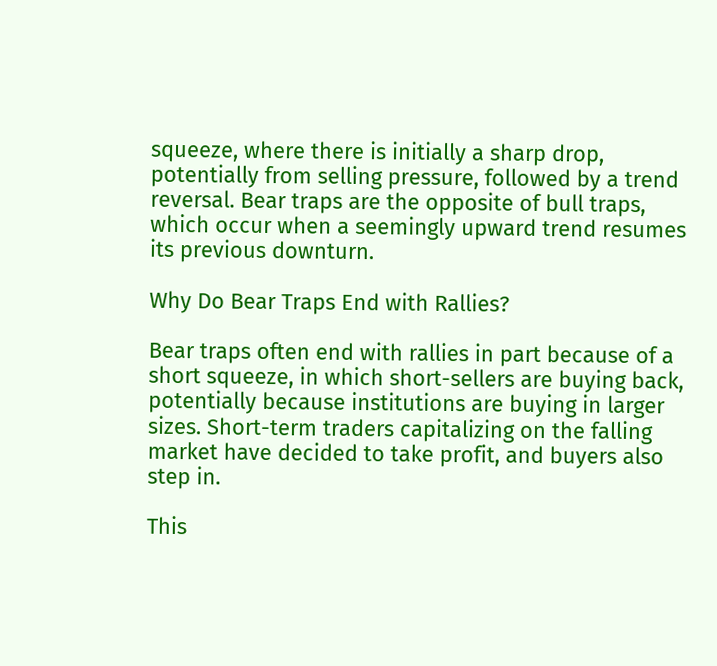squeeze, where there is initially a sharp drop, potentially from selling pressure, followed by a trend reversal. Bear traps are the opposite of bull traps, which occur when a seemingly upward trend resumes its previous downturn.

Why Do Bear Traps End with Rallies?

Bear traps often end with rallies in part because of a short squeeze, in which short-sellers are buying back, potentially because institutions are buying in larger sizes. Short-term traders capitalizing on the falling market have decided to take profit, and buyers also step in.

This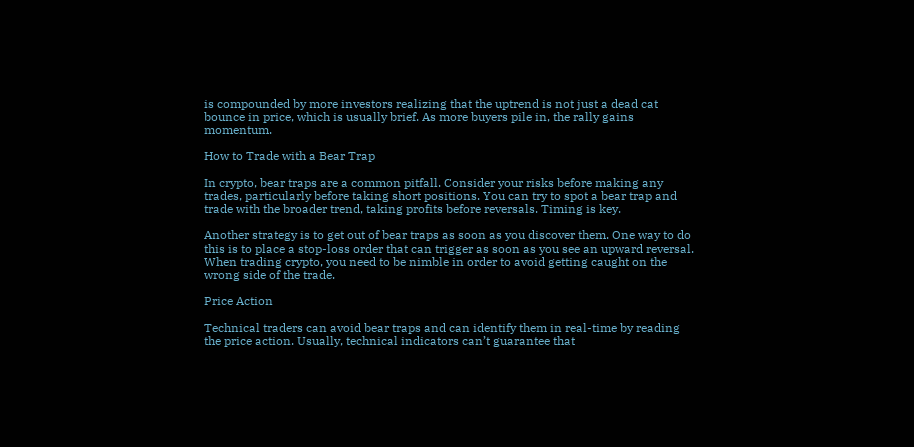is compounded by more investors realizing that the uptrend is not just a dead cat bounce in price, which is usually brief. As more buyers pile in, the rally gains momentum.

How to Trade with a Bear Trap

In crypto, bear traps are a common pitfall. Consider your risks before making any trades, particularly before taking short positions. You can try to spot a bear trap and trade with the broader trend, taking profits before reversals. Timing is key.

Another strategy is to get out of bear traps as soon as you discover them. One way to do this is to place a stop-loss order that can trigger as soon as you see an upward reversal. When trading crypto, you need to be nimble in order to avoid getting caught on the wrong side of the trade.

Price Action

Technical traders can avoid bear traps and can identify them in real-time by reading the price action. Usually, technical indicators can’t guarantee that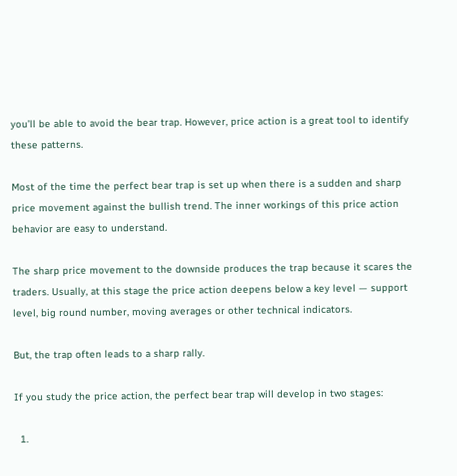you’ll be able to avoid the bear trap. However, price action is a great tool to identify these patterns.

Most of the time the perfect bear trap is set up when there is a sudden and sharp price movement against the bullish trend. The inner workings of this price action behavior are easy to understand.

The sharp price movement to the downside produces the trap because it scares the traders. Usually, at this stage the price action deepens below a key level — support level, big round number, moving averages or other technical indicators.

But, the trap often leads to a sharp rally.

If you study the price action, the perfect bear trap will develop in two stages:

  1.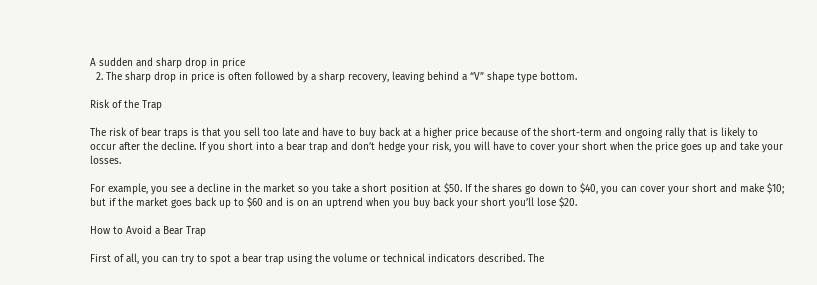A sudden and sharp drop in price
  2. The sharp drop in price is often followed by a sharp recovery, leaving behind a “V” shape type bottom.

Risk of the Trap

The risk of bear traps is that you sell too late and have to buy back at a higher price because of the short-term and ongoing rally that is likely to occur after the decline. If you short into a bear trap and don’t hedge your risk, you will have to cover your short when the price goes up and take your losses.

For example, you see a decline in the market so you take a short position at $50. If the shares go down to $40, you can cover your short and make $10; but if the market goes back up to $60 and is on an uptrend when you buy back your short you’ll lose $20.

How to Avoid a Bear Trap

First of all, you can try to spot a bear trap using the volume or technical indicators described. The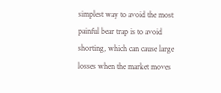simplest way to avoid the most painful bear trap is to avoid shorting, which can cause large losses when the market moves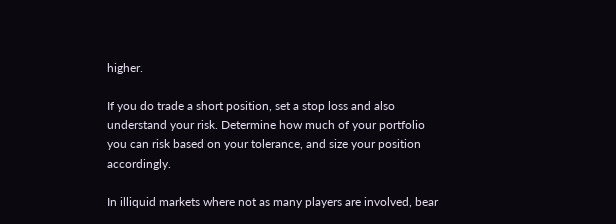higher.

If you do trade a short position, set a stop loss and also understand your risk. Determine how much of your portfolio you can risk based on your tolerance, and size your position accordingly.

In illiquid markets where not as many players are involved, bear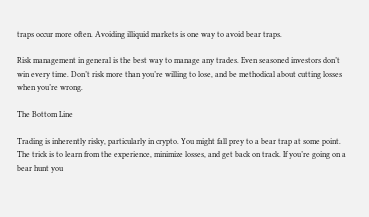traps occur more often. Avoiding illiquid markets is one way to avoid bear traps.

Risk management in general is the best way to manage any trades. Even seasoned investors don’t win every time. Don’t risk more than you’re willing to lose, and be methodical about cutting losses when you’re wrong.

The Bottom Line

Trading is inherently risky, particularly in crypto. You might fall prey to a bear trap at some point. The trick is to learn from the experience, minimize losses, and get back on track. If you’re going on a bear hunt you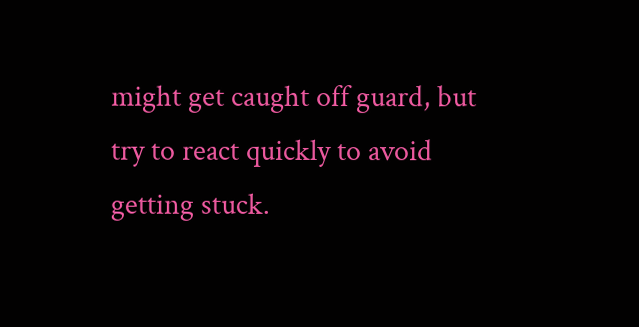might get caught off guard, but try to react quickly to avoid getting stuck.